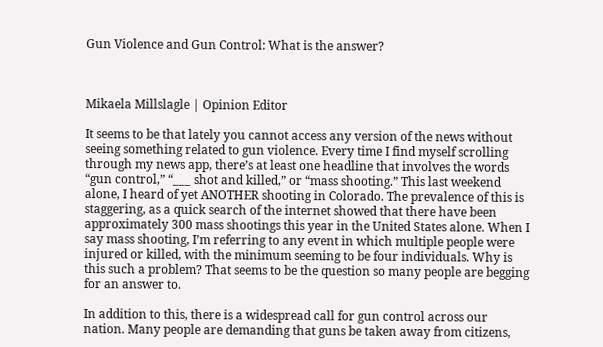Gun Violence and Gun Control: What is the answer?



Mikaela Millslagle | Opinion Editor

It seems to be that lately you cannot access any version of the news without seeing something related to gun violence. Every time I find myself scrolling through my news app, there’s at least one headline that involves the words “gun control,” “___ shot and killed,” or “mass shooting.” This last weekend alone, I heard of yet ANOTHER shooting in Colorado. The prevalence of this is staggering, as a quick search of the internet showed that there have been approximately 300 mass shootings this year in the United States alone. When I say mass shooting, I’m referring to any event in which multiple people were injured or killed, with the minimum seeming to be four individuals. Why is this such a problem? That seems to be the question so many people are begging for an answer to.

In addition to this, there is a widespread call for gun control across our nation. Many people are demanding that guns be taken away from citizens,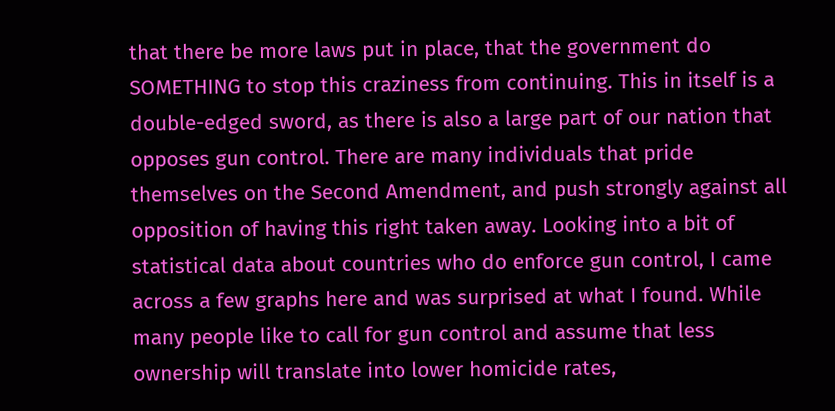that there be more laws put in place, that the government do SOMETHING to stop this craziness from continuing. This in itself is a double-edged sword, as there is also a large part of our nation that opposes gun control. There are many individuals that pride themselves on the Second Amendment, and push strongly against all opposition of having this right taken away. Looking into a bit of statistical data about countries who do enforce gun control, I came across a few graphs here and was surprised at what I found. While many people like to call for gun control and assume that less ownership will translate into lower homicide rates,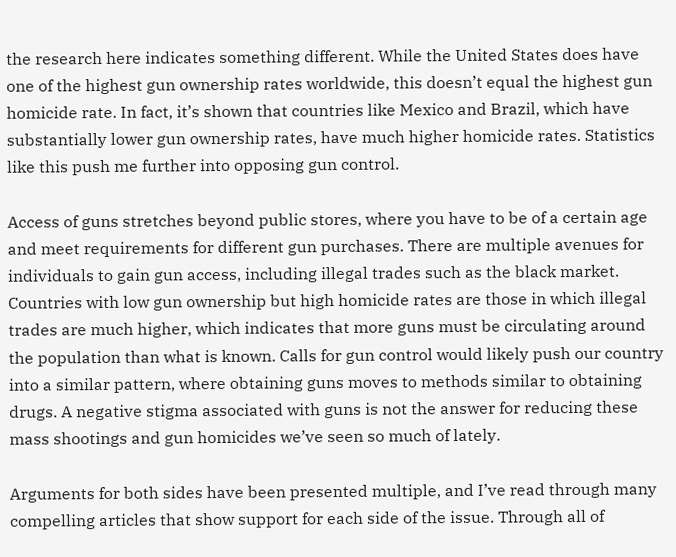the research here indicates something different. While the United States does have one of the highest gun ownership rates worldwide, this doesn’t equal the highest gun homicide rate. In fact, it’s shown that countries like Mexico and Brazil, which have substantially lower gun ownership rates, have much higher homicide rates. Statistics like this push me further into opposing gun control.

Access of guns stretches beyond public stores, where you have to be of a certain age and meet requirements for different gun purchases. There are multiple avenues for individuals to gain gun access, including illegal trades such as the black market. Countries with low gun ownership but high homicide rates are those in which illegal trades are much higher, which indicates that more guns must be circulating around the population than what is known. Calls for gun control would likely push our country into a similar pattern, where obtaining guns moves to methods similar to obtaining drugs. A negative stigma associated with guns is not the answer for reducing these mass shootings and gun homicides we’ve seen so much of lately.

Arguments for both sides have been presented multiple, and I’ve read through many compelling articles that show support for each side of the issue. Through all of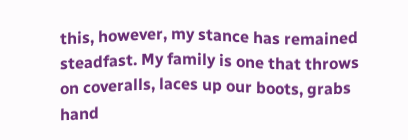this, however, my stance has remained steadfast. My family is one that throws on coveralls, laces up our boots, grabs hand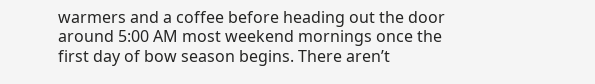warmers and a coffee before heading out the door around 5:00 AM most weekend mornings once the first day of bow season begins. There aren’t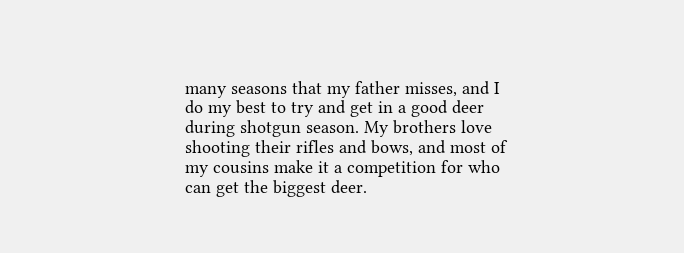many seasons that my father misses, and I do my best to try and get in a good deer during shotgun season. My brothers love shooting their rifles and bows, and most of my cousins make it a competition for who can get the biggest deer.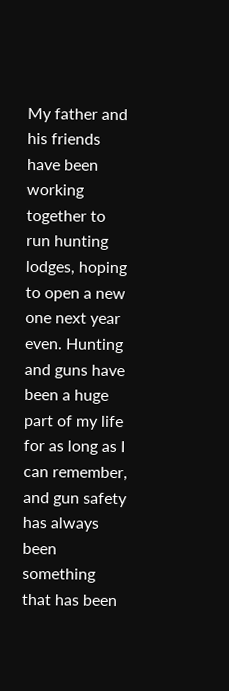My father and his friends have been working together to run hunting lodges, hoping to open a new one next year even. Hunting and guns have been a huge part of my life for as long as I can remember, and gun safety has always been something that has been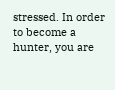stressed. In order to become a hunter, you are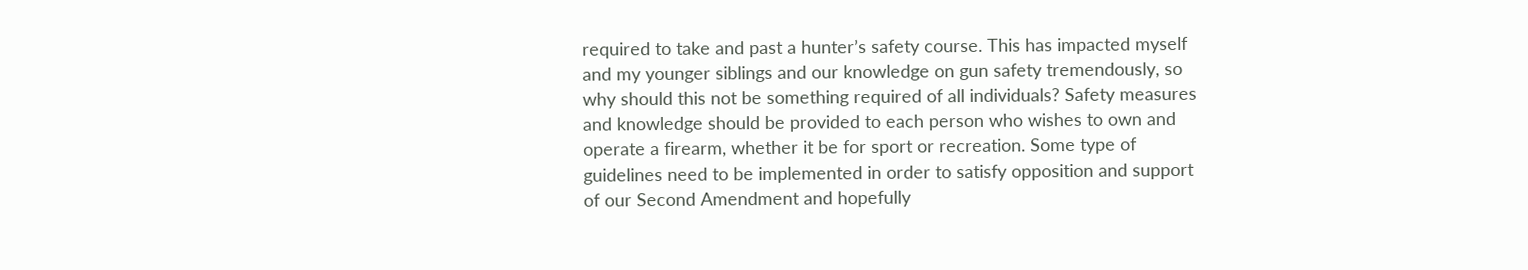required to take and past a hunter’s safety course. This has impacted myself and my younger siblings and our knowledge on gun safety tremendously, so why should this not be something required of all individuals? Safety measures and knowledge should be provided to each person who wishes to own and operate a firearm, whether it be for sport or recreation. Some type of guidelines need to be implemented in order to satisfy opposition and support of our Second Amendment and hopefully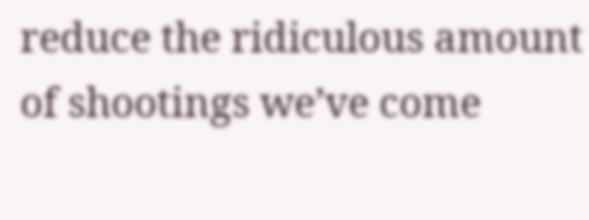reduce the ridiculous amount of shootings we’ve come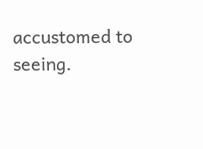accustomed to seeing.